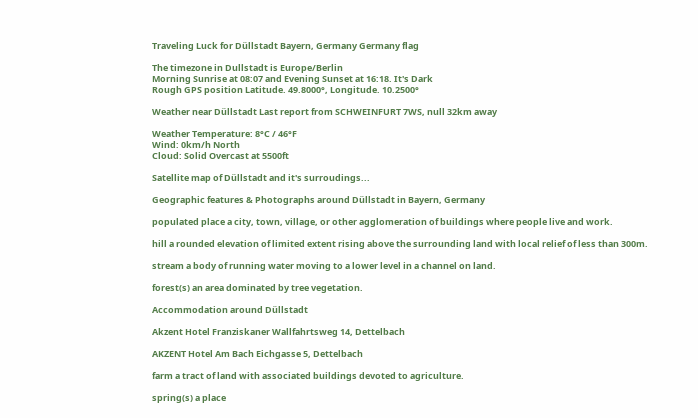Traveling Luck for Düllstadt Bayern, Germany Germany flag

The timezone in Dullstadt is Europe/Berlin
Morning Sunrise at 08:07 and Evening Sunset at 16:18. It's Dark
Rough GPS position Latitude. 49.8000°, Longitude. 10.2500°

Weather near Düllstadt Last report from SCHWEINFURT 7WS, null 32km away

Weather Temperature: 8°C / 46°F
Wind: 0km/h North
Cloud: Solid Overcast at 5500ft

Satellite map of Düllstadt and it's surroudings...

Geographic features & Photographs around Düllstadt in Bayern, Germany

populated place a city, town, village, or other agglomeration of buildings where people live and work.

hill a rounded elevation of limited extent rising above the surrounding land with local relief of less than 300m.

stream a body of running water moving to a lower level in a channel on land.

forest(s) an area dominated by tree vegetation.

Accommodation around Düllstadt

Akzent Hotel Franziskaner Wallfahrtsweg 14, Dettelbach

AKZENT Hotel Am Bach Eichgasse 5, Dettelbach

farm a tract of land with associated buildings devoted to agriculture.

spring(s) a place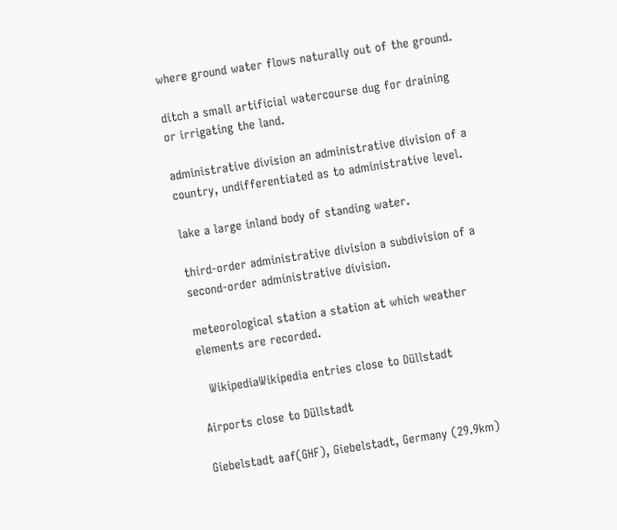where ground water flows naturally out of the ground.

ditch a small artificial watercourse dug for draining or irrigating the land.

administrative division an administrative division of a country, undifferentiated as to administrative level.

lake a large inland body of standing water.

third-order administrative division a subdivision of a second-order administrative division.

meteorological station a station at which weather elements are recorded.

  WikipediaWikipedia entries close to Düllstadt

Airports close to Düllstadt

Giebelstadt aaf(GHF), Giebelstadt, Germany (29.9km)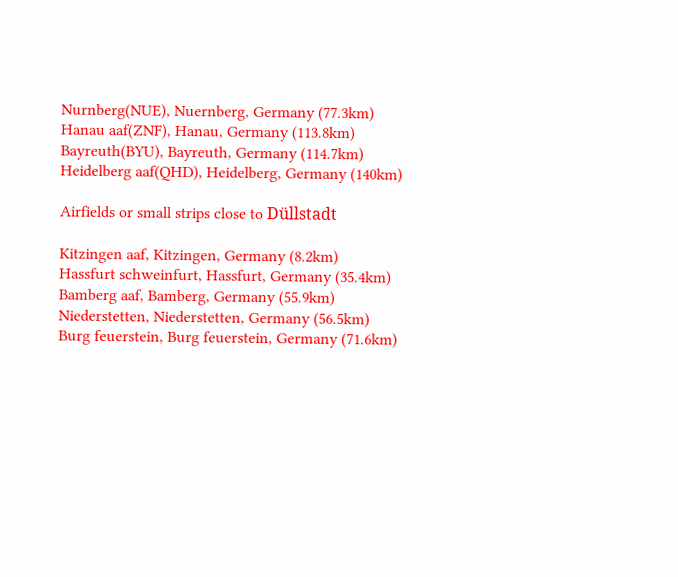Nurnberg(NUE), Nuernberg, Germany (77.3km)
Hanau aaf(ZNF), Hanau, Germany (113.8km)
Bayreuth(BYU), Bayreuth, Germany (114.7km)
Heidelberg aaf(QHD), Heidelberg, Germany (140km)

Airfields or small strips close to Düllstadt

Kitzingen aaf, Kitzingen, Germany (8.2km)
Hassfurt schweinfurt, Hassfurt, Germany (35.4km)
Bamberg aaf, Bamberg, Germany (55.9km)
Niederstetten, Niederstetten, Germany (56.5km)
Burg feuerstein, Burg feuerstein, Germany (71.6km)